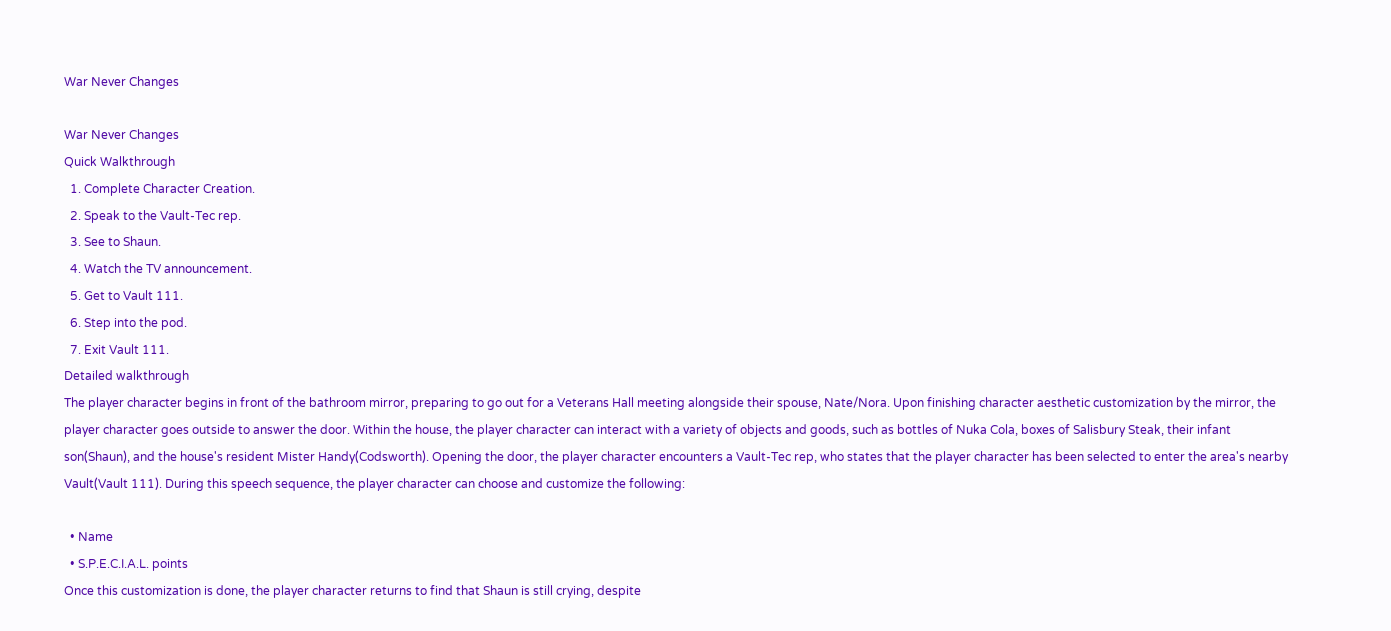War Never Changes

War Never Changes
Quick Walkthrough
  1. Complete Character Creation.
  2. Speak to the Vault-Tec rep.
  3. See to Shaun.
  4. Watch the TV announcement.
  5. Get to Vault 111.
  6. Step into the pod.
  7. Exit Vault 111.
Detailed walkthrough
The player character begins in front of the bathroom mirror, preparing to go out for a Veterans Hall meeting alongside their spouse, Nate/Nora. Upon finishing character aesthetic customization by the mirror, the player character goes outside to answer the door. Within the house, the player character can interact with a variety of objects and goods, such as bottles of Nuka Cola, boxes of Salisbury Steak, their infant son(Shaun), and the house's resident Mister Handy(Codsworth). Opening the door, the player character encounters a Vault-Tec rep, who states that the player character has been selected to enter the area's nearby Vault(Vault 111). During this speech sequence, the player character can choose and customize the following:

  • Name
  • S.P.E.C.I.A.L. points
Once this customization is done, the player character returns to find that Shaun is still crying, despite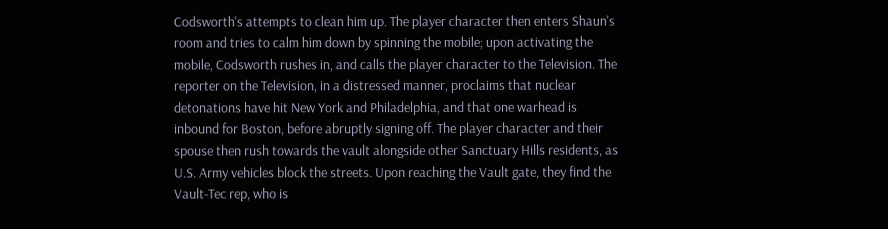Codsworth's attempts to clean him up. The player character then enters Shaun's room and tries to calm him down by spinning the mobile; upon activating the mobile, Codsworth rushes in, and calls the player character to the Television. The reporter on the Television, in a distressed manner, proclaims that nuclear detonations have hit New York and Philadelphia, and that one warhead is inbound for Boston, before abruptly signing off. The player character and their spouse then rush towards the vault alongside other Sanctuary Hills residents, as U.S. Army vehicles block the streets. Upon reaching the Vault gate, they find the Vault-Tec rep, who is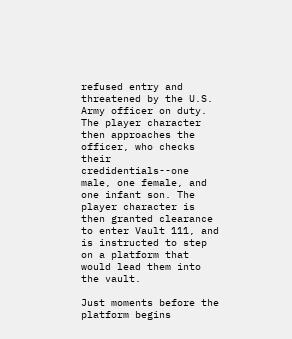refused entry and threatened by the U.S. Army officer on duty. The player character then approaches the officer, who checks their credidentials--one male, one female, and one infant son. The player character is then granted clearance to enter Vault 111, and is instructed to step on a platform that would lead them into the vault.

Just moments before the platform begins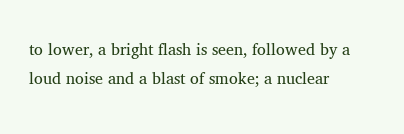to lower, a bright flash is seen, followed by a loud noise and a blast of smoke; a nuclear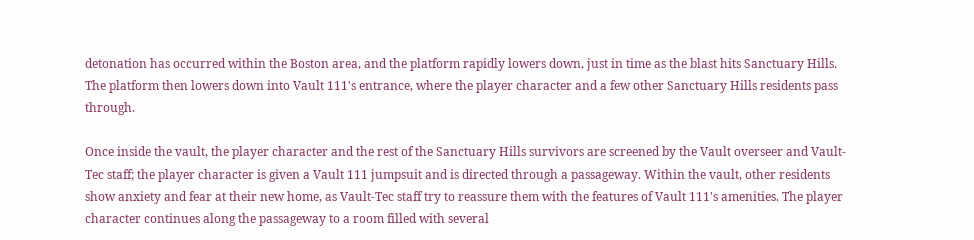detonation has occurred within the Boston area, and the platform rapidly lowers down, just in time as the blast hits Sanctuary Hills. The platform then lowers down into Vault 111's entrance, where the player character and a few other Sanctuary Hills residents pass through.

Once inside the vault, the player character and the rest of the Sanctuary Hills survivors are screened by the Vault overseer and Vault-Tec staff; the player character is given a Vault 111 jumpsuit and is directed through a passageway. Within the vault, other residents show anxiety and fear at their new home, as Vault-Tec staff try to reassure them with the features of Vault 111's amenities. The player character continues along the passageway to a room filled with several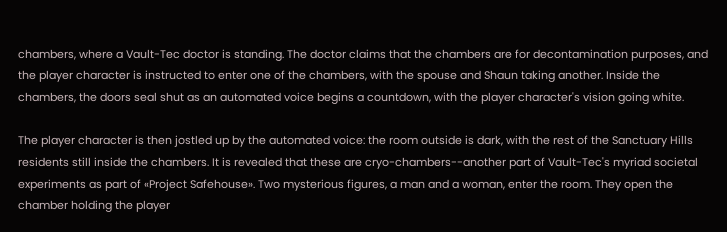chambers, where a Vault-Tec doctor is standing. The doctor claims that the chambers are for decontamination purposes, and the player character is instructed to enter one of the chambers, with the spouse and Shaun taking another. Inside the chambers, the doors seal shut as an automated voice begins a countdown, with the player character's vision going white.

The player character is then jostled up by the automated voice: the room outside is dark, with the rest of the Sanctuary Hills residents still inside the chambers. It is revealed that these are cryo-chambers--another part of Vault-Tec's myriad societal experiments as part of «Project Safehouse». Two mysterious figures, a man and a woman, enter the room. They open the chamber holding the player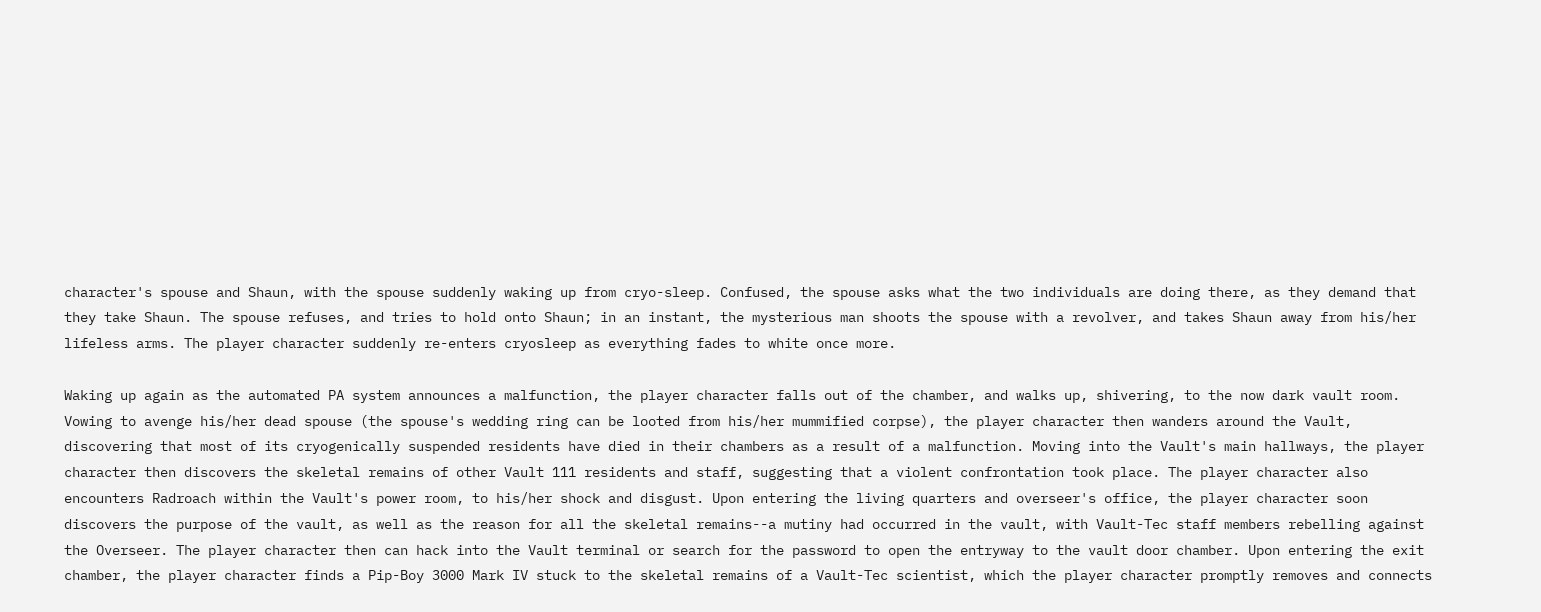character's spouse and Shaun, with the spouse suddenly waking up from cryo-sleep. Confused, the spouse asks what the two individuals are doing there, as they demand that they take Shaun. The spouse refuses, and tries to hold onto Shaun; in an instant, the mysterious man shoots the spouse with a revolver, and takes Shaun away from his/her lifeless arms. The player character suddenly re-enters cryosleep as everything fades to white once more.

Waking up again as the automated PA system announces a malfunction, the player character falls out of the chamber, and walks up, shivering, to the now dark vault room. Vowing to avenge his/her dead spouse (the spouse's wedding ring can be looted from his/her mummified corpse), the player character then wanders around the Vault, discovering that most of its cryogenically suspended residents have died in their chambers as a result of a malfunction. Moving into the Vault's main hallways, the player character then discovers the skeletal remains of other Vault 111 residents and staff, suggesting that a violent confrontation took place. The player character also encounters Radroach within the Vault's power room, to his/her shock and disgust. Upon entering the living quarters and overseer's office, the player character soon discovers the purpose of the vault, as well as the reason for all the skeletal remains--a mutiny had occurred in the vault, with Vault-Tec staff members rebelling against the Overseer. The player character then can hack into the Vault terminal or search for the password to open the entryway to the vault door chamber. Upon entering the exit chamber, the player character finds a Pip-Boy 3000 Mark IV stuck to the skeletal remains of a Vault-Tec scientist, which the player character promptly removes and connects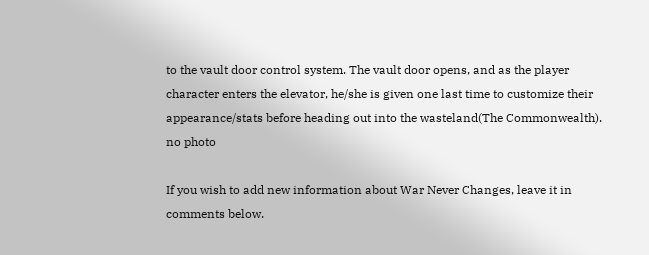to the vault door control system. The vault door opens, and as the player character enters the elevator, he/she is given one last time to customize their appearance/stats before heading out into the wasteland(The Commonwealth).
no photo

If you wish to add new information about War Never Changes, leave it in comments below.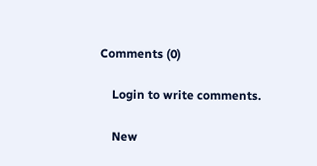Comments (0)

    Login to write comments.

    New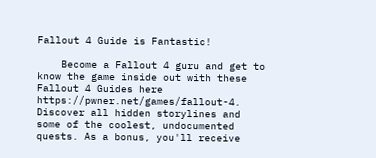Fallout 4 Guide is Fantastic!

    Become a Fallout 4 guru and get to know the game inside out with these Fallout 4 Guides here https://pwner.net/games/fallout-4. Discover all hidden storylines and some of the coolest, undocumented quests. As a bonus, you'll receive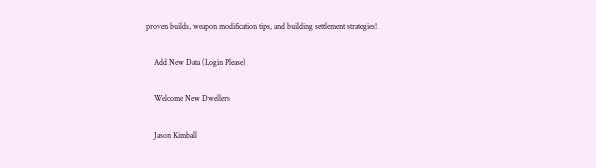proven builds, weapon modification tips, and building settlement strategies!

    Add New Data (Login Please)

    Welcome New Dwellers

    Jason Kimball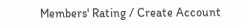Members' Rating / Create Account